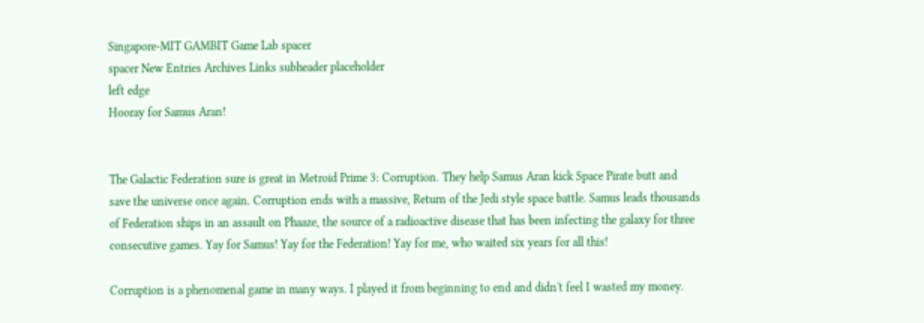Singapore-MIT GAMBIT Game Lab spacer
spacer New Entries Archives Links subheader placeholder
left edge
Hooray for Samus Aran!


The Galactic Federation sure is great in Metroid Prime 3: Corruption. They help Samus Aran kick Space Pirate butt and save the universe once again. Corruption ends with a massive, Return of the Jedi style space battle. Samus leads thousands of Federation ships in an assault on Phaaze, the source of a radioactive disease that has been infecting the galaxy for three consecutive games. Yay for Samus! Yay for the Federation! Yay for me, who waited six years for all this!

Corruption is a phenomenal game in many ways. I played it from beginning to end and didn't feel I wasted my money.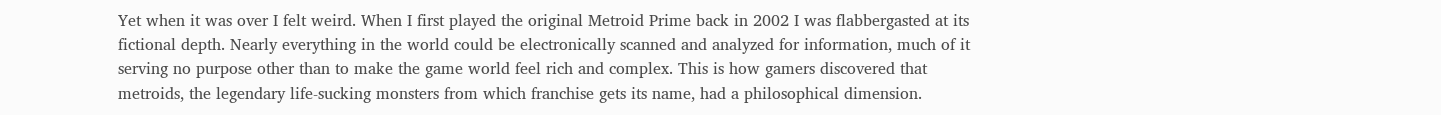Yet when it was over I felt weird. When I first played the original Metroid Prime back in 2002 I was flabbergasted at its fictional depth. Nearly everything in the world could be electronically scanned and analyzed for information, much of it serving no purpose other than to make the game world feel rich and complex. This is how gamers discovered that metroids, the legendary life-sucking monsters from which franchise gets its name, had a philosophical dimension.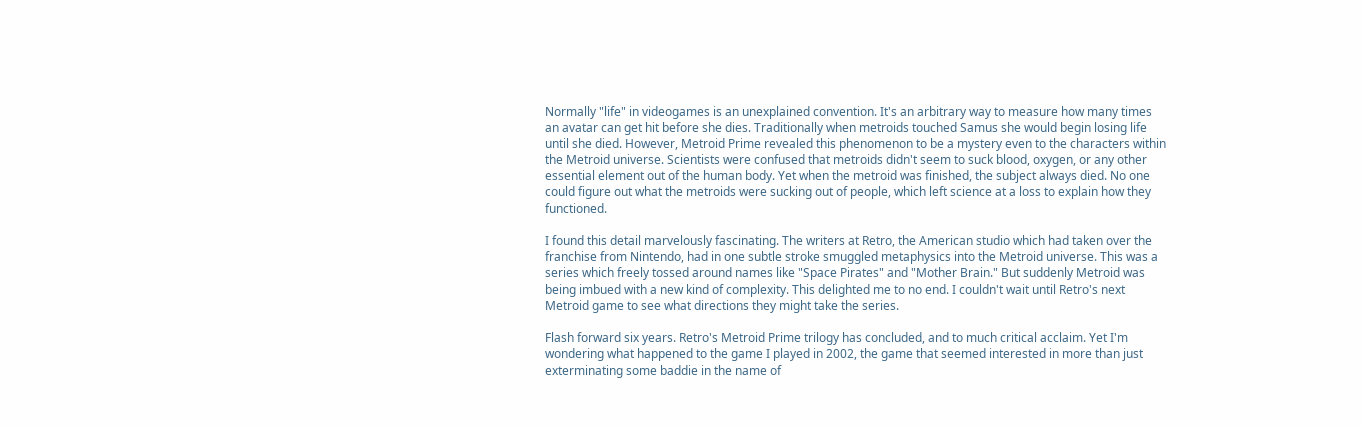Normally "life" in videogames is an unexplained convention. It's an arbitrary way to measure how many times an avatar can get hit before she dies. Traditionally when metroids touched Samus she would begin losing life until she died. However, Metroid Prime revealed this phenomenon to be a mystery even to the characters within the Metroid universe. Scientists were confused that metroids didn't seem to suck blood, oxygen, or any other essential element out of the human body. Yet when the metroid was finished, the subject always died. No one could figure out what the metroids were sucking out of people, which left science at a loss to explain how they functioned.

I found this detail marvelously fascinating. The writers at Retro, the American studio which had taken over the franchise from Nintendo, had in one subtle stroke smuggled metaphysics into the Metroid universe. This was a series which freely tossed around names like "Space Pirates" and "Mother Brain." But suddenly Metroid was being imbued with a new kind of complexity. This delighted me to no end. I couldn't wait until Retro's next Metroid game to see what directions they might take the series.

Flash forward six years. Retro's Metroid Prime trilogy has concluded, and to much critical acclaim. Yet I'm wondering what happened to the game I played in 2002, the game that seemed interested in more than just exterminating some baddie in the name of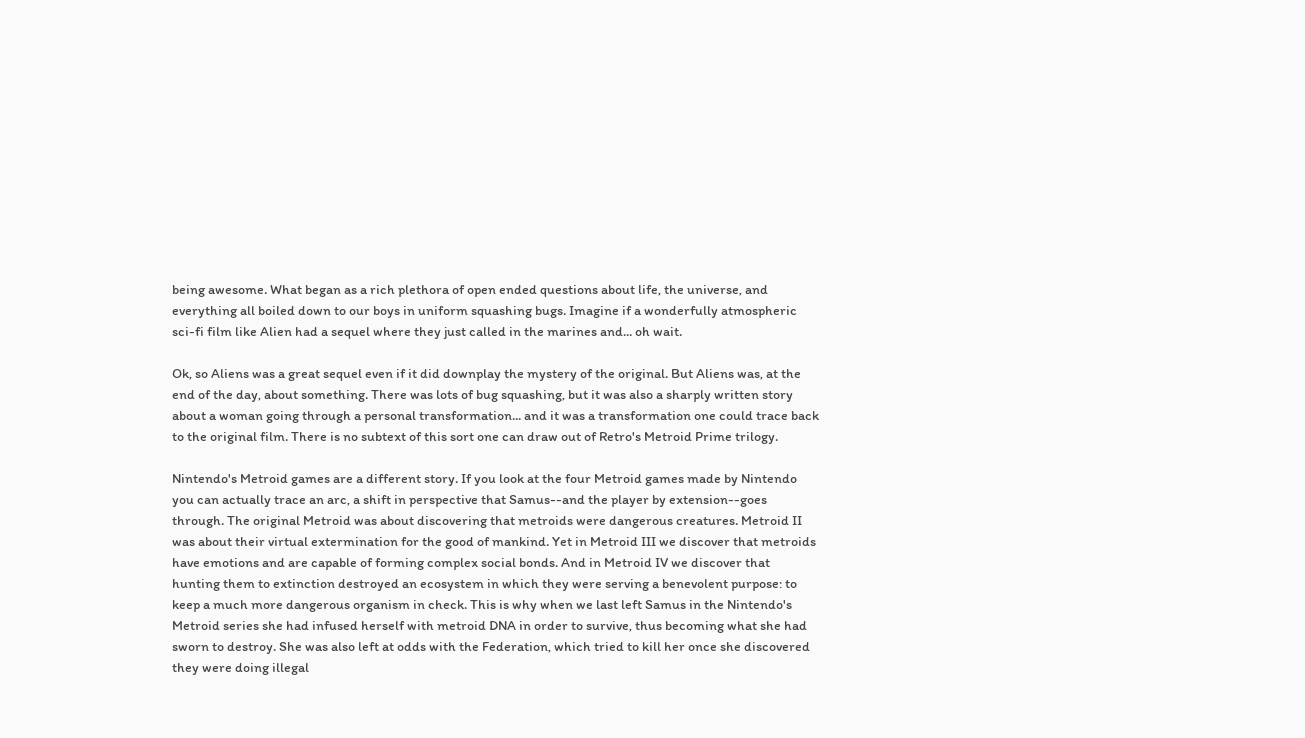being awesome. What began as a rich plethora of open ended questions about life, the universe, and everything all boiled down to our boys in uniform squashing bugs. Imagine if a wonderfully atmospheric sci-fi film like Alien had a sequel where they just called in the marines and... oh wait.

Ok, so Aliens was a great sequel even if it did downplay the mystery of the original. But Aliens was, at the end of the day, about something. There was lots of bug squashing, but it was also a sharply written story about a woman going through a personal transformation... and it was a transformation one could trace back to the original film. There is no subtext of this sort one can draw out of Retro's Metroid Prime trilogy.

Nintendo's Metroid games are a different story. If you look at the four Metroid games made by Nintendo you can actually trace an arc, a shift in perspective that Samus--and the player by extension--goes through. The original Metroid was about discovering that metroids were dangerous creatures. Metroid II was about their virtual extermination for the good of mankind. Yet in Metroid III we discover that metroids have emotions and are capable of forming complex social bonds. And in Metroid IV we discover that hunting them to extinction destroyed an ecosystem in which they were serving a benevolent purpose: to keep a much more dangerous organism in check. This is why when we last left Samus in the Nintendo's Metroid series she had infused herself with metroid DNA in order to survive, thus becoming what she had sworn to destroy. She was also left at odds with the Federation, which tried to kill her once she discovered they were doing illegal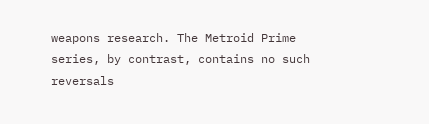weapons research. The Metroid Prime series, by contrast, contains no such reversals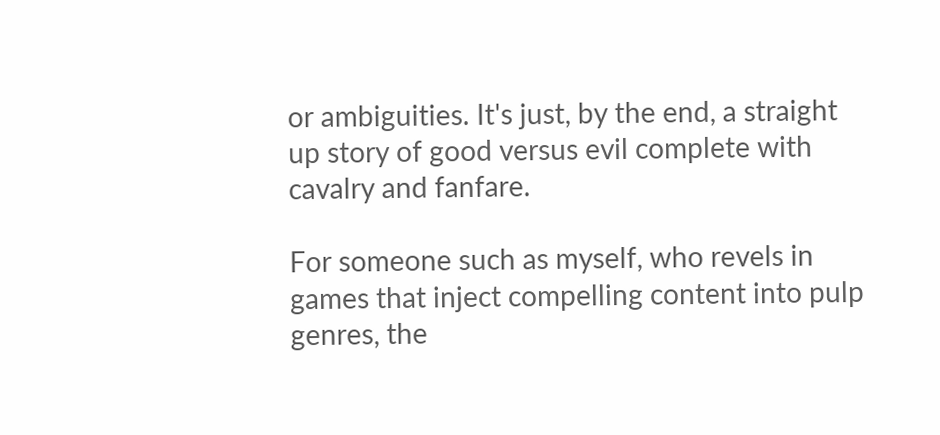or ambiguities. It's just, by the end, a straight up story of good versus evil complete with cavalry and fanfare.

For someone such as myself, who revels in games that inject compelling content into pulp genres, the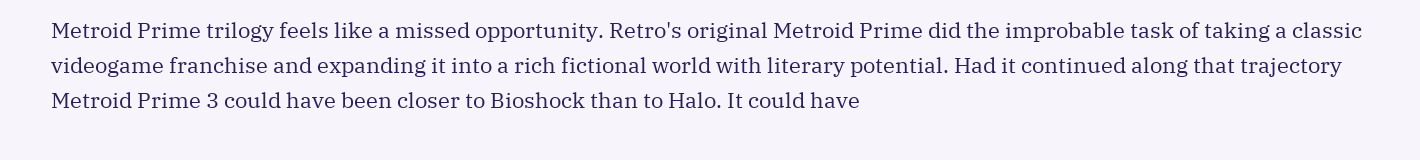Metroid Prime trilogy feels like a missed opportunity. Retro's original Metroid Prime did the improbable task of taking a classic videogame franchise and expanding it into a rich fictional world with literary potential. Had it continued along that trajectory Metroid Prime 3 could have been closer to Bioshock than to Halo. It could have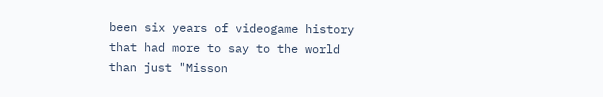been six years of videogame history that had more to say to the world than just "Misson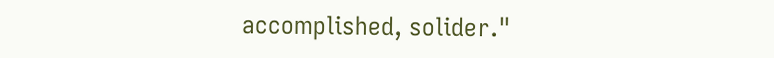accomplished, solider."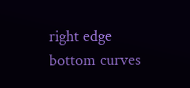right edge
bottom curves